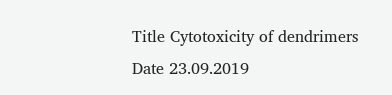Title Cytotoxicity of dendrimers
Date 23.09.2019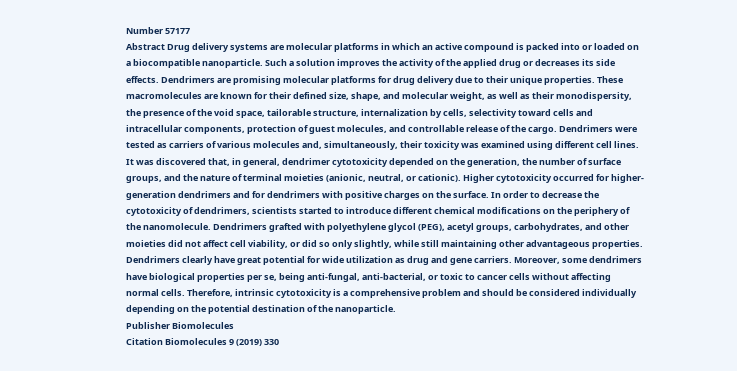Number 57177
Abstract Drug delivery systems are molecular platforms in which an active compound is packed into or loaded on a biocompatible nanoparticle. Such a solution improves the activity of the applied drug or decreases its side effects. Dendrimers are promising molecular platforms for drug delivery due to their unique properties. These macromolecules are known for their defined size, shape, and molecular weight, as well as their monodispersity, the presence of the void space, tailorable structure, internalization by cells, selectivity toward cells and intracellular components, protection of guest molecules, and controllable release of the cargo. Dendrimers were tested as carriers of various molecules and, simultaneously, their toxicity was examined using different cell lines. It was discovered that, in general, dendrimer cytotoxicity depended on the generation, the number of surface groups, and the nature of terminal moieties (anionic, neutral, or cationic). Higher cytotoxicity occurred for higher-generation dendrimers and for dendrimers with positive charges on the surface. In order to decrease the cytotoxicity of dendrimers, scientists started to introduce different chemical modifications on the periphery of the nanomolecule. Dendrimers grafted with polyethylene glycol (PEG), acetyl groups, carbohydrates, and other moieties did not affect cell viability, or did so only slightly, while still maintaining other advantageous properties. Dendrimers clearly have great potential for wide utilization as drug and gene carriers. Moreover, some dendrimers have biological properties per se, being anti-fungal, anti-bacterial, or toxic to cancer cells without affecting normal cells. Therefore, intrinsic cytotoxicity is a comprehensive problem and should be considered individually depending on the potential destination of the nanoparticle.
Publisher Biomolecules
Citation Biomolecules 9 (2019) 330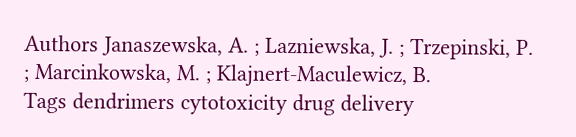Authors Janaszewska, A. ; Lazniewska, J. ; Trzepinski, P. ; Marcinkowska, M. ; Klajnert-Maculewicz, B.
Tags dendrimers cytotoxicity drug delivery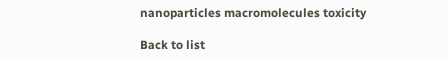nanoparticles macromolecules toxicity

Back to list